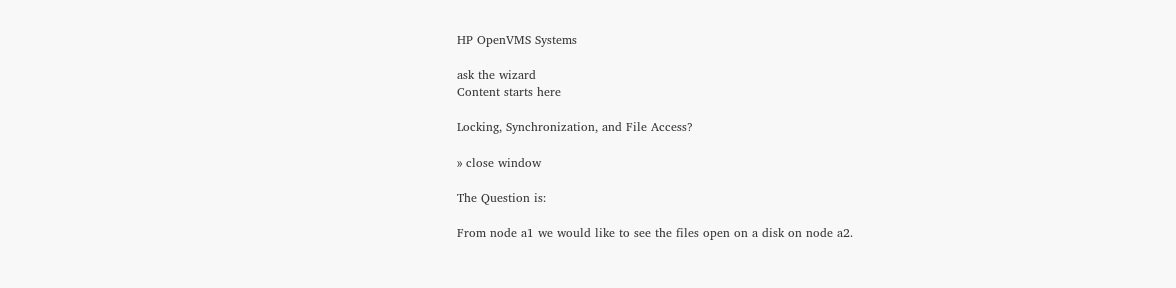HP OpenVMS Systems

ask the wizard
Content starts here

Locking, Synchronization, and File Access?

» close window

The Question is:

From node a1 we would like to see the files open on a disk on node a2.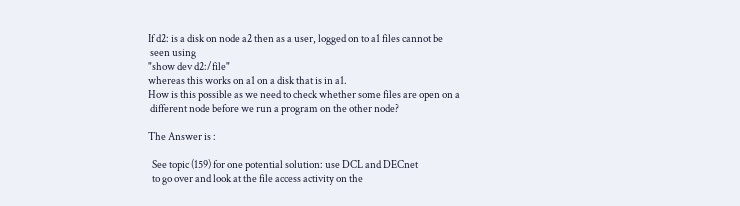If d2: is a disk on node a2 then as a user, logged on to a1 files cannot be
 seen using
"show dev d2:/file"
whereas this works on a1 on a disk that is in a1.
How is this possible as we need to check whether some files are open on a
 different node before we run a program on the other node?

The Answer is :

  See topic (159) for one potential solution: use DCL and DECnet
  to go over and look at the file access activity on the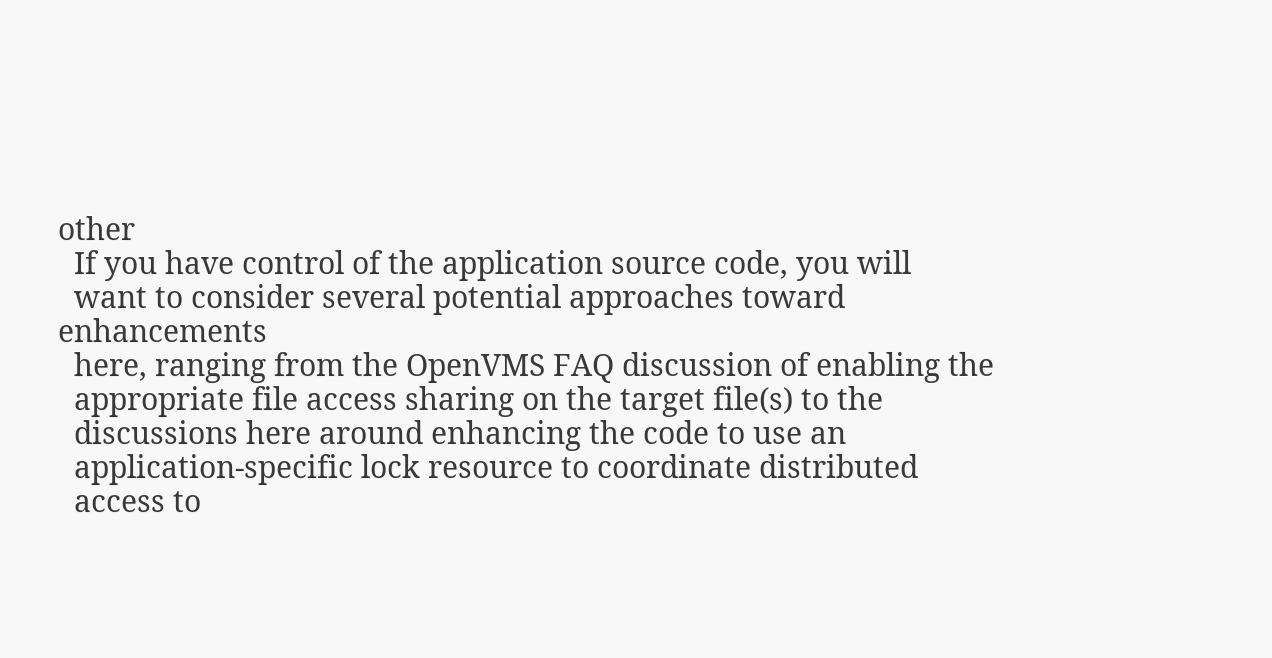other
  If you have control of the application source code, you will
  want to consider several potential approaches toward enhancements
  here, ranging from the OpenVMS FAQ discussion of enabling the
  appropriate file access sharing on the target file(s) to the
  discussions here around enhancing the code to use an
  application-specific lock resource to coordinate distributed
  access to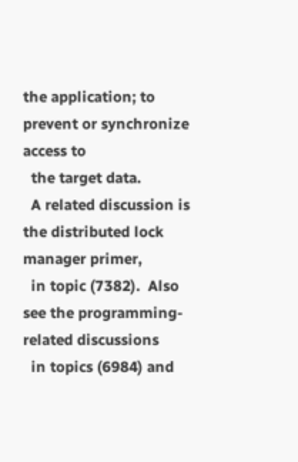the application; to prevent or synchronize access to
  the target data.
  A related discussion is the distributed lock manager primer,
  in topic (7382).  Also see the programming-related discussions
  in topics (6984) and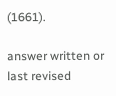(1661).

answer written or last revised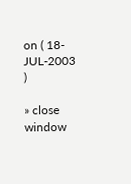on ( 18-JUL-2003 )

» close window